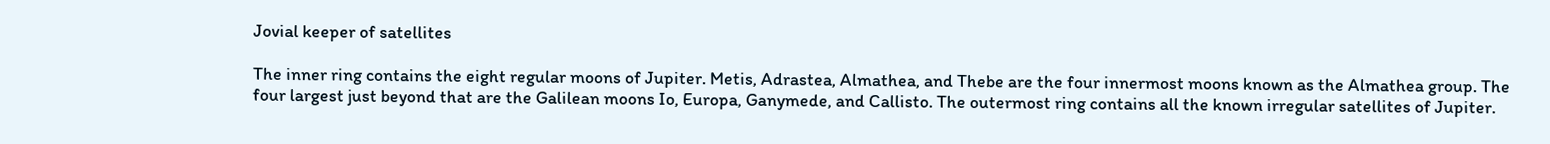Jovial keeper of satellites

The inner ring contains the eight regular moons of Jupiter. Metis, Adrastea, Almathea, and Thebe are the four innermost moons known as the Almathea group. The four largest just beyond that are the Galilean moons Io, Europa, Ganymede, and Callisto. The outermost ring contains all the known irregular satellites of Jupiter.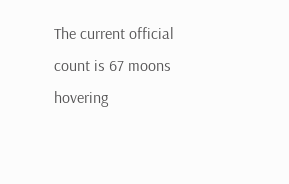The current official count is 67 moons hovering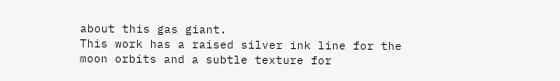about this gas giant.
This work has a raised silver ink line for the moon orbits and a subtle texture for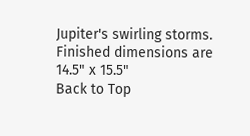Jupiter's swirling storms.
Finished dimensions are 14.5" x 15.5"
Back to Top